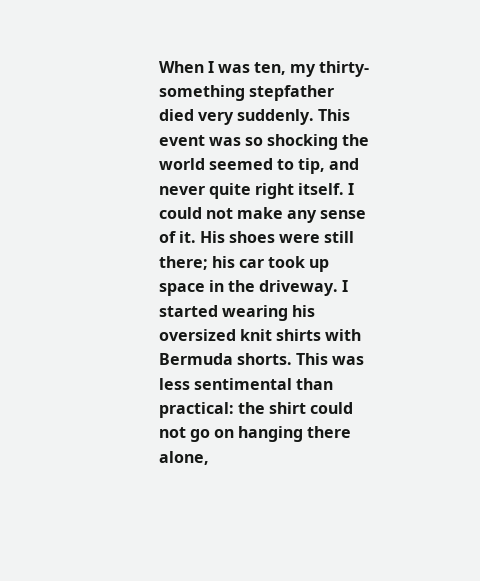When I was ten, my thirty-something stepfather died very suddenly. This event was so shocking the world seemed to tip, and never quite right itself. I could not make any sense of it. His shoes were still there; his car took up space in the driveway. I started wearing his oversized knit shirts with Bermuda shorts. This was less sentimental than practical: the shirt could not go on hanging there alone,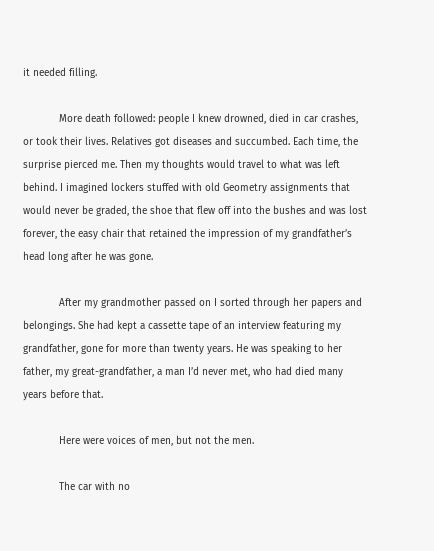it needed filling.

            More death followed: people I knew drowned, died in car crashes, or took their lives. Relatives got diseases and succumbed. Each time, the surprise pierced me. Then my thoughts would travel to what was left behind. I imagined lockers stuffed with old Geometry assignments that would never be graded, the shoe that flew off into the bushes and was lost forever, the easy chair that retained the impression of my grandfather’s head long after he was gone.

            After my grandmother passed on I sorted through her papers and belongings. She had kept a cassette tape of an interview featuring my grandfather, gone for more than twenty years. He was speaking to her father, my great-grandfather, a man I’d never met, who had died many years before that.

            Here were voices of men, but not the men.

            The car with no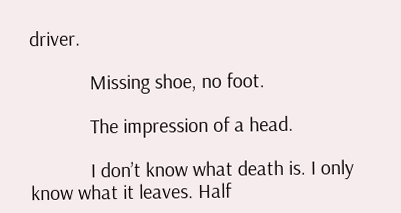driver.

            Missing shoe, no foot.

            The impression of a head.

            I don’t know what death is. I only know what it leaves. Half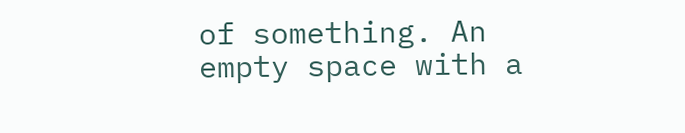of something. An empty space with a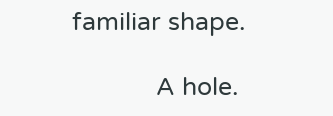familiar shape.

            A hole.